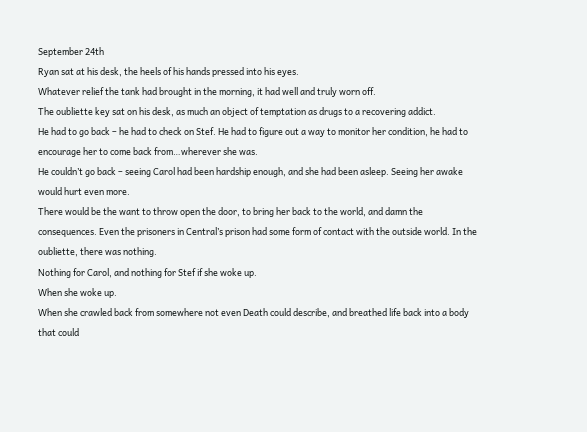September 24th
Ryan sat at his desk, the heels of his hands pressed into his eyes.
Whatever relief the tank had brought in the morning, it had well and truly worn off.
The oubliette key sat on his desk, as much an object of temptation as drugs to a recovering addict.
He had to go back – he had to check on Stef. He had to figure out a way to monitor her condition, he had to encourage her to come back from…wherever she was.
He couldn’t go back – seeing Carol had been hardship enough, and she had been asleep. Seeing her awake would hurt even more.
There would be the want to throw open the door, to bring her back to the world, and damn the consequences. Even the prisoners in Central’s prison had some form of contact with the outside world. In the oubliette, there was nothing.
Nothing for Carol, and nothing for Stef if she woke up.
When she woke up.
When she crawled back from somewhere not even Death could describe, and breathed life back into a body that could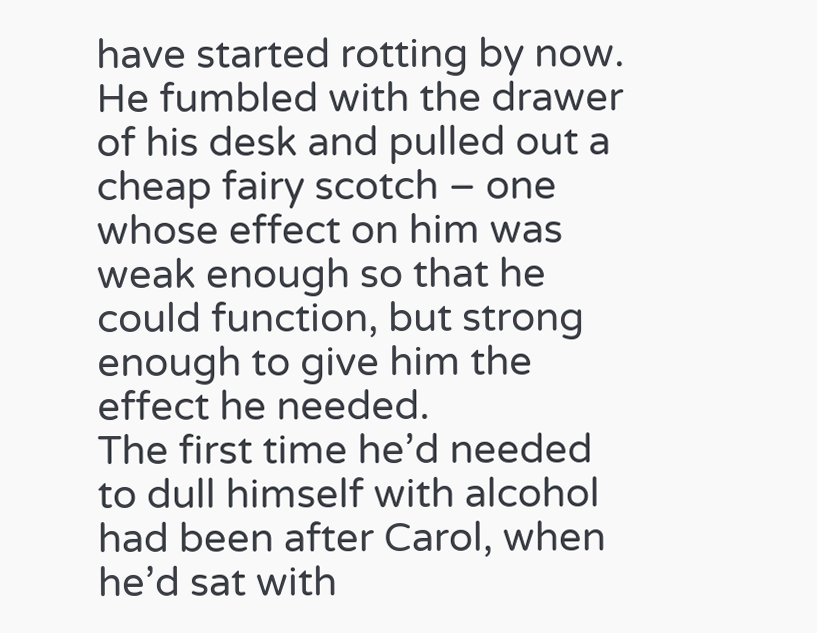have started rotting by now.
He fumbled with the drawer of his desk and pulled out a cheap fairy scotch – one whose effect on him was weak enough so that he could function, but strong enough to give him the effect he needed.
The first time he’d needed to dull himself with alcohol had been after Carol, when he’d sat with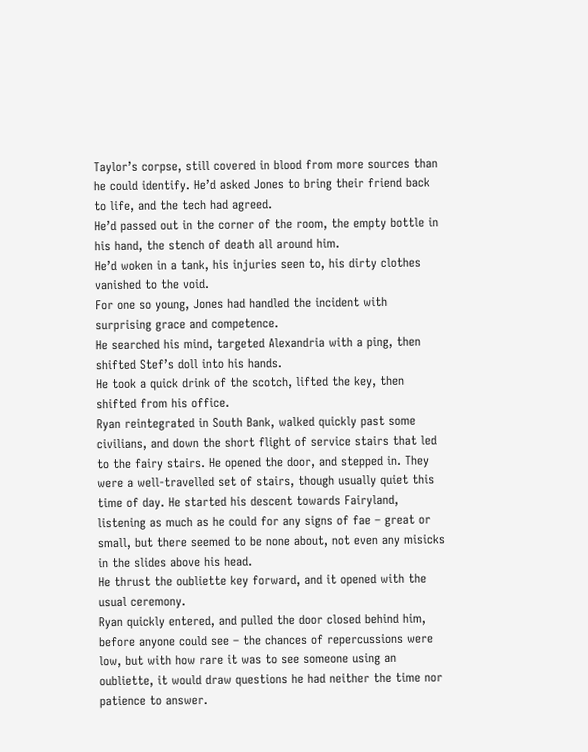Taylor’s corpse, still covered in blood from more sources than he could identify. He’d asked Jones to bring their friend back to life, and the tech had agreed.
He’d passed out in the corner of the room, the empty bottle in his hand, the stench of death all around him.
He’d woken in a tank, his injuries seen to, his dirty clothes vanished to the void.
For one so young, Jones had handled the incident with surprising grace and competence.
He searched his mind, targeted Alexandria with a ping, then shifted Stef’s doll into his hands.
He took a quick drink of the scotch, lifted the key, then shifted from his office.
Ryan reintegrated in South Bank, walked quickly past some civilians, and down the short flight of service stairs that led to the fairy stairs. He opened the door, and stepped in. They were a well-travelled set of stairs, though usually quiet this time of day. He started his descent towards Fairyland, listening as much as he could for any signs of fae – great or small, but there seemed to be none about, not even any misicks in the slides above his head.
He thrust the oubliette key forward, and it opened with the usual ceremony.
Ryan quickly entered, and pulled the door closed behind him, before anyone could see – the chances of repercussions were low, but with how rare it was to see someone using an oubliette, it would draw questions he had neither the time nor patience to answer.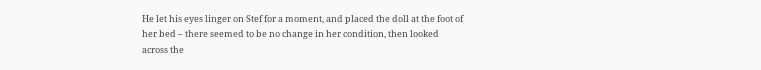He let his eyes linger on Stef for a moment, and placed the doll at the foot of her bed – there seemed to be no change in her condition, then looked across the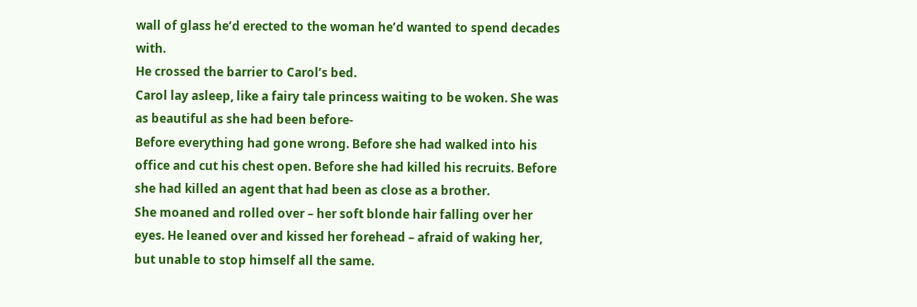wall of glass he’d erected to the woman he’d wanted to spend decades with.
He crossed the barrier to Carol’s bed.
Carol lay asleep, like a fairy tale princess waiting to be woken. She was as beautiful as she had been before-
Before everything had gone wrong. Before she had walked into his office and cut his chest open. Before she had killed his recruits. Before she had killed an agent that had been as close as a brother.
She moaned and rolled over – her soft blonde hair falling over her eyes. He leaned over and kissed her forehead – afraid of waking her, but unable to stop himself all the same.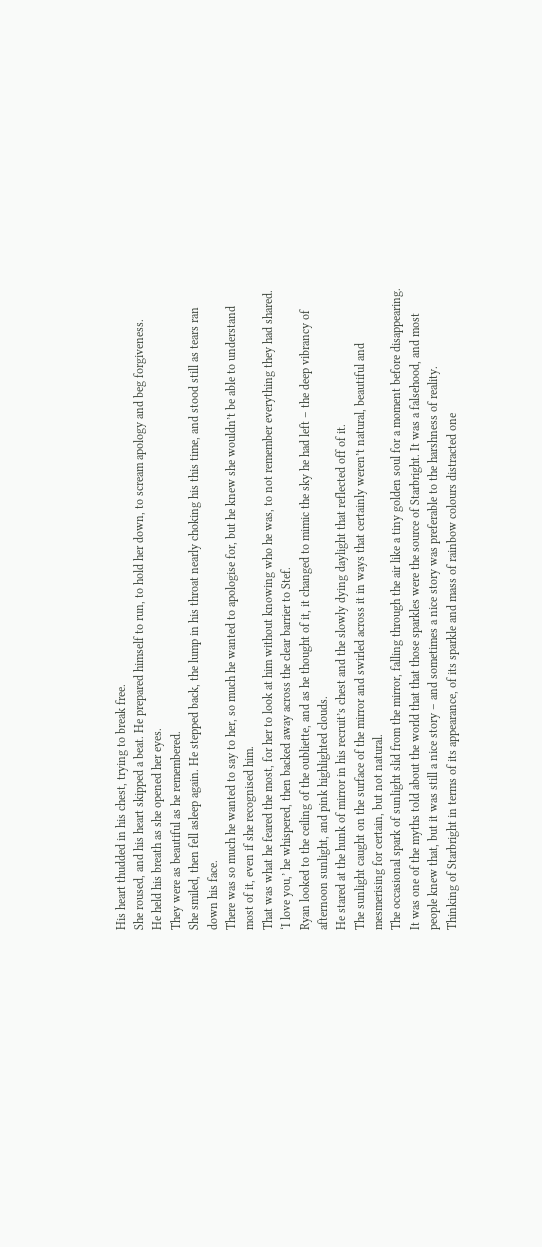His heart thudded in his chest, trying to break free.
She roused, and his heart skipped a beat. He prepared himself to run, to hold her down, to scream apology and beg forgiveness.
He held his breath as she opened her eyes.
They were as beautiful as he remembered.
She smiled, then fell asleep again. He stepped back, the lump in his throat nearly choking his this time, and stood still as tears ran down his face.
There was so much he wanted to say to her, so much he wanted to apologise for, but he knew she wouldn’t be able to understand most of it, even if she recognised him.
That was what he feared the most, for her to look at him without knowing who he was, to not remember everything they had shared.
‘I love you,’ he whispered, then backed away across the clear barrier to Stef.
Ryan looked to the ceiling of the oubliette, and as he thought of it, it changed to mimic the sky he had left – the deep vibrancy of afternoon sunlight, and pink highlighted clouds.
He stared at the hunk of mirror in his recruit’s chest and the slowly dying daylight that reflected off of it.
The sunlight caught on the surface of the mirror and swirled across it in ways that certainly weren’t natural, beautiful and mesmerising for certain, but not natural.
The occasional spark of sunlight slid from the mirror, falling through the air like a tiny golden soul for a moment before disappearing.
It was one of the myths told about the world that that those sparkles were the source of Starbright. It was a falsehood, and most people knew that, but it was still a nice story – and sometimes a nice story was preferable to the harshness of reality.
Thinking of Starbright in terms of its appearance, of its sparkle and mass of rainbow colours distracted one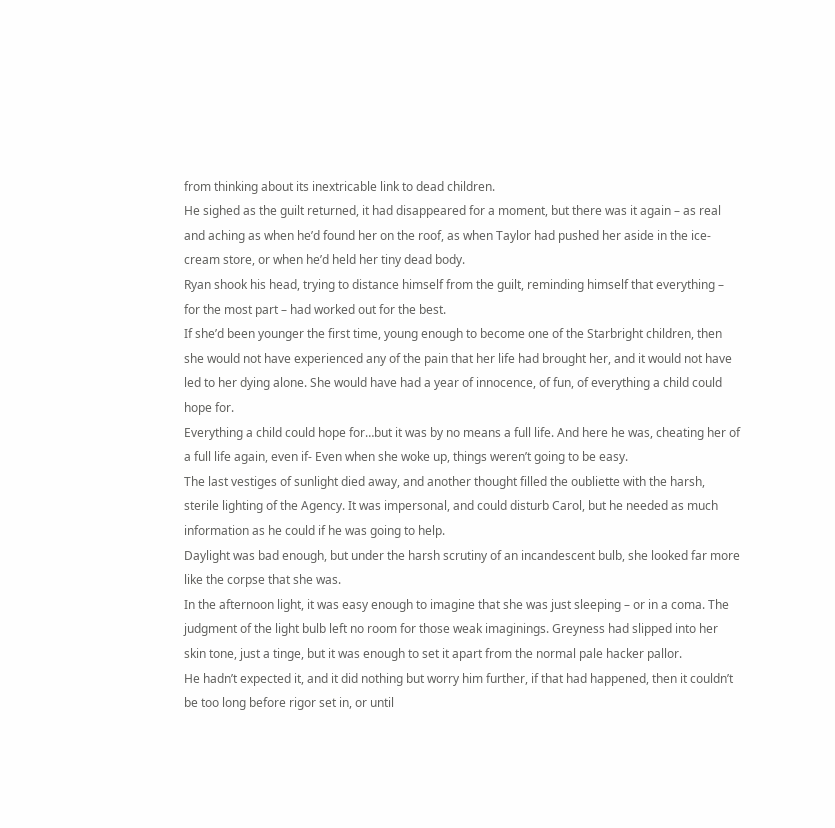from thinking about its inextricable link to dead children.
He sighed as the guilt returned, it had disappeared for a moment, but there was it again – as real and aching as when he’d found her on the roof, as when Taylor had pushed her aside in the ice-cream store, or when he’d held her tiny dead body.
Ryan shook his head, trying to distance himself from the guilt, reminding himself that everything – for the most part – had worked out for the best.
If she’d been younger the first time, young enough to become one of the Starbright children, then she would not have experienced any of the pain that her life had brought her, and it would not have led to her dying alone. She would have had a year of innocence, of fun, of everything a child could hope for.
Everything a child could hope for…but it was by no means a full life. And here he was, cheating her of a full life again, even if- Even when she woke up, things weren’t going to be easy.
The last vestiges of sunlight died away, and another thought filled the oubliette with the harsh, sterile lighting of the Agency. It was impersonal, and could disturb Carol, but he needed as much information as he could if he was going to help.
Daylight was bad enough, but under the harsh scrutiny of an incandescent bulb, she looked far more like the corpse that she was.
In the afternoon light, it was easy enough to imagine that she was just sleeping – or in a coma. The judgment of the light bulb left no room for those weak imaginings. Greyness had slipped into her skin tone, just a tinge, but it was enough to set it apart from the normal pale hacker pallor.
He hadn’t expected it, and it did nothing but worry him further, if that had happened, then it couldn’t be too long before rigor set in, or until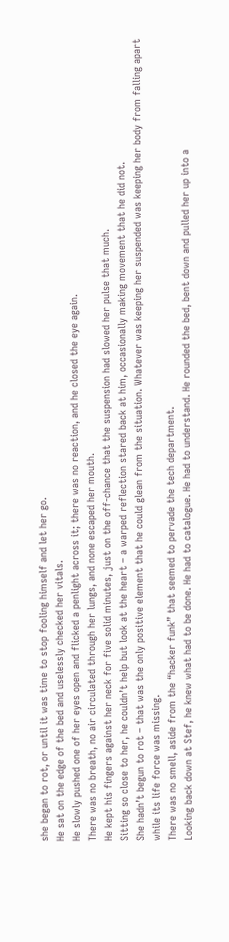she began to rot, or until it was time to stop fooling himself and let her go.
He sat on the edge of the bed and uselessly checked her vitals.
He slowly pushed one of her eyes open and flicked a penlight across it; there was no reaction, and he closed the eye again.
There was no breath, no air circulated through her lungs, and none escaped her mouth.
He kept his fingers against her neck for five solid minutes, just on the off-chance that the suspension had slowed her pulse that much.
Sitting so close to her, he couldn’t help but look at the heart – a warped reflection stared back at him, occasionally making movement that he did not.
She hadn’t begun to rot – that was the only positive element that he could glean from the situation. Whatever was keeping her suspended was keeping her body from falling apart while its life force was missing.
There was no smell, aside from the “hacker funk” that seemed to pervade the tech department.
Looking back down at Stef, he knew what had to be done. He had to catalogue. He had to understand. He rounded the bed, bent down and pulled her up into a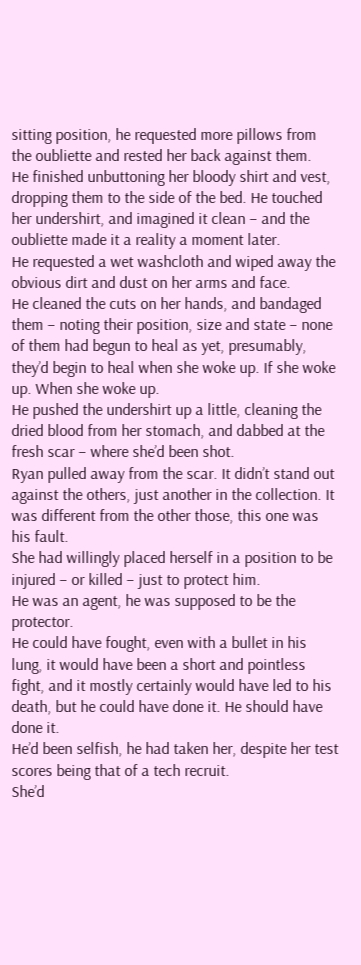sitting position, he requested more pillows from the oubliette and rested her back against them.
He finished unbuttoning her bloody shirt and vest, dropping them to the side of the bed. He touched her undershirt, and imagined it clean – and the oubliette made it a reality a moment later.
He requested a wet washcloth and wiped away the obvious dirt and dust on her arms and face.
He cleaned the cuts on her hands, and bandaged them – noting their position, size and state – none of them had begun to heal as yet, presumably, they’d begin to heal when she woke up. If she woke up. When she woke up.
He pushed the undershirt up a little, cleaning the dried blood from her stomach, and dabbed at the fresh scar – where she’d been shot.
Ryan pulled away from the scar. It didn’t stand out against the others, just another in the collection. It was different from the other those, this one was his fault.
She had willingly placed herself in a position to be injured – or killed – just to protect him.
He was an agent, he was supposed to be the protector.
He could have fought, even with a bullet in his lung, it would have been a short and pointless fight, and it mostly certainly would have led to his death, but he could have done it. He should have done it.
He’d been selfish, he had taken her, despite her test scores being that of a tech recruit.
She’d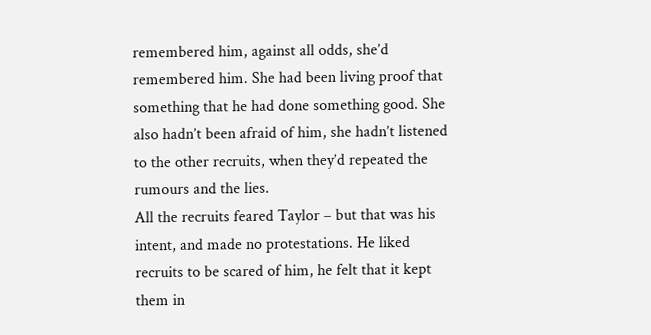remembered him, against all odds, she’d remembered him. She had been living proof that something that he had done something good. She also hadn’t been afraid of him, she hadn’t listened to the other recruits, when they’d repeated the rumours and the lies.
All the recruits feared Taylor – but that was his intent, and made no protestations. He liked recruits to be scared of him, he felt that it kept them in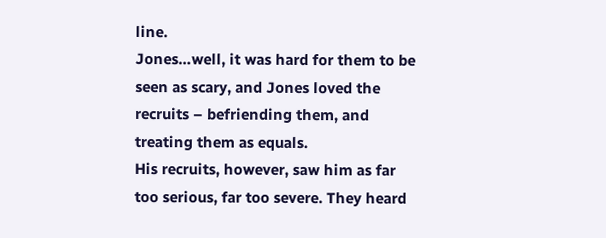line.
Jones…well, it was hard for them to be seen as scary, and Jones loved the recruits – befriending them, and treating them as equals.
His recruits, however, saw him as far too serious, far too severe. They heard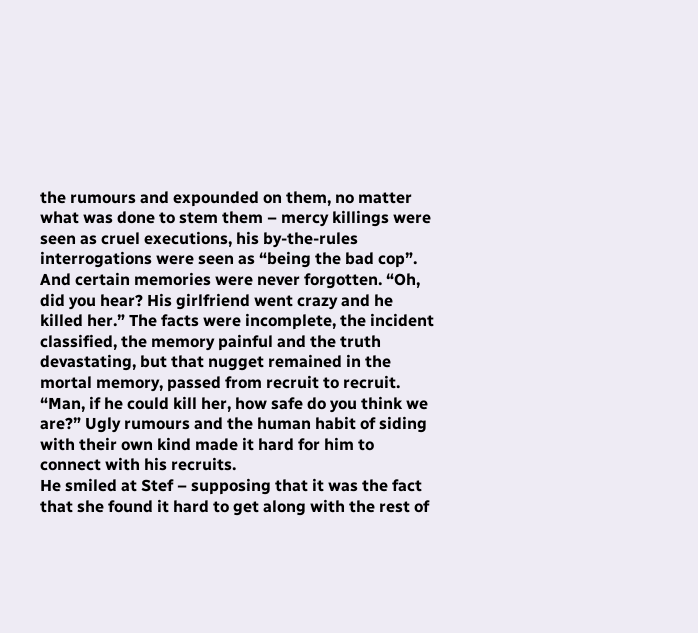the rumours and expounded on them, no matter what was done to stem them – mercy killings were seen as cruel executions, his by-the-rules interrogations were seen as “being the bad cop”.
And certain memories were never forgotten. “Oh, did you hear? His girlfriend went crazy and he killed her.” The facts were incomplete, the incident classified, the memory painful and the truth devastating, but that nugget remained in the mortal memory, passed from recruit to recruit. “Man, if he could kill her, how safe do you think we are?” Ugly rumours and the human habit of siding with their own kind made it hard for him to connect with his recruits.
He smiled at Stef – supposing that it was the fact that she found it hard to get along with the rest of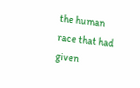the human race that had given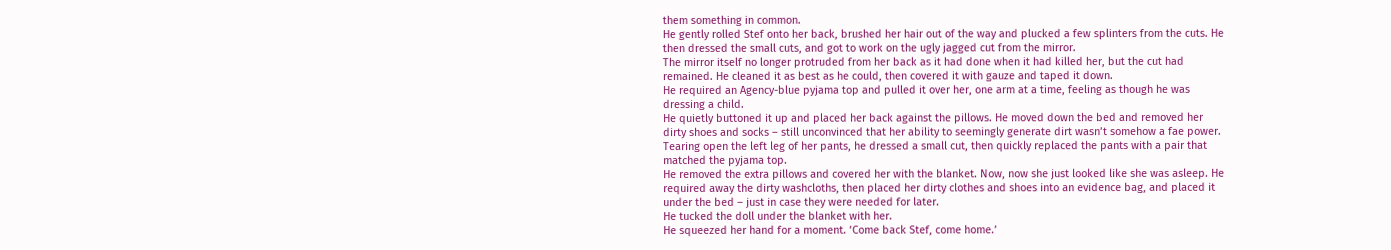them something in common.
He gently rolled Stef onto her back, brushed her hair out of the way and plucked a few splinters from the cuts. He then dressed the small cuts, and got to work on the ugly jagged cut from the mirror.
The mirror itself no longer protruded from her back as it had done when it had killed her, but the cut had remained. He cleaned it as best as he could, then covered it with gauze and taped it down.
He required an Agency-blue pyjama top and pulled it over her, one arm at a time, feeling as though he was dressing a child.
He quietly buttoned it up and placed her back against the pillows. He moved down the bed and removed her dirty shoes and socks – still unconvinced that her ability to seemingly generate dirt wasn’t somehow a fae power.
Tearing open the left leg of her pants, he dressed a small cut, then quickly replaced the pants with a pair that matched the pyjama top.
He removed the extra pillows and covered her with the blanket. Now, now she just looked like she was asleep. He required away the dirty washcloths, then placed her dirty clothes and shoes into an evidence bag, and placed it under the bed – just in case they were needed for later.
He tucked the doll under the blanket with her.
He squeezed her hand for a moment. ‘Come back Stef, come home.’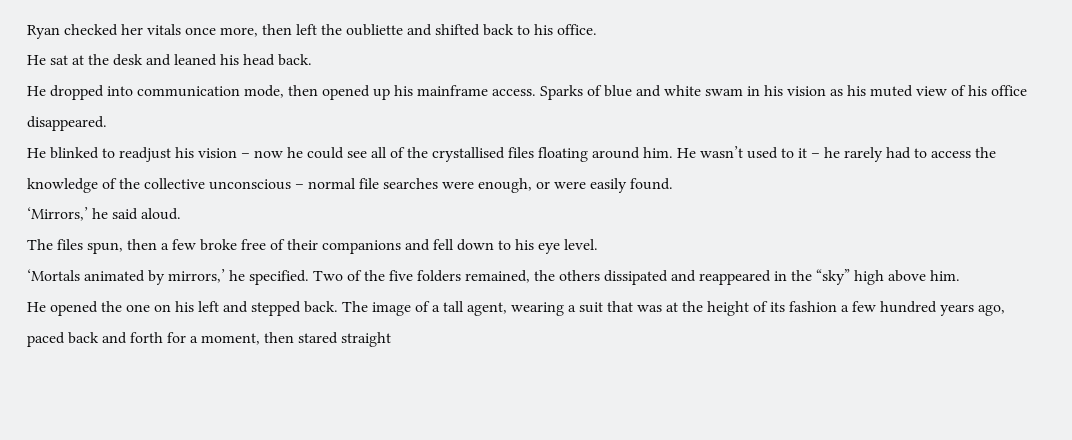Ryan checked her vitals once more, then left the oubliette and shifted back to his office.
He sat at the desk and leaned his head back.
He dropped into communication mode, then opened up his mainframe access. Sparks of blue and white swam in his vision as his muted view of his office disappeared.
He blinked to readjust his vision – now he could see all of the crystallised files floating around him. He wasn’t used to it – he rarely had to access the knowledge of the collective unconscious – normal file searches were enough, or were easily found.
‘Mirrors,’ he said aloud.
The files spun, then a few broke free of their companions and fell down to his eye level.
‘Mortals animated by mirrors,’ he specified. Two of the five folders remained, the others dissipated and reappeared in the “sky” high above him.
He opened the one on his left and stepped back. The image of a tall agent, wearing a suit that was at the height of its fashion a few hundred years ago, paced back and forth for a moment, then stared straight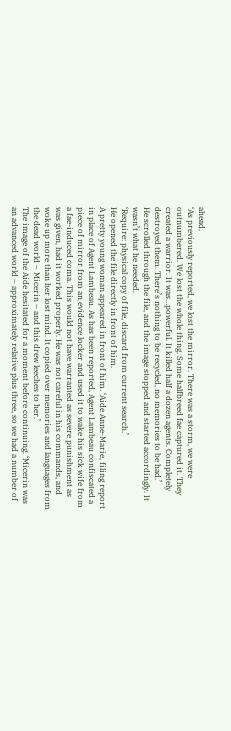ahead.
‘As previously reported, we lost the mirror. There was a storm, we were outnumbered. We lost the whole thing. Some halfbreed fae captured it. They created a warrior. It was…powerful. It killed half a dozen agents. Completely destroyed them. There’s nothing to be recycled, no memories to be had.’
He scrolled through the file, and the image stopped and started accordingly. It wasn’t what he needed.
‘Require: physical copy of file, discard from current search.’
He opened the file directly in front of him.
A pretty young woman appeared in front of him. ‘Aide Anne-Marie, filing report in place of Agent Lambeau. As has been reported, Agent Lambeau confiscated a piece of mirror from an evidence locker and used it to wake his sick wife from a fae-induced coma. This would not have warranted as severe punishment as was given, had it worked properly. He was not careful in his commands, and woke up more than her lost mind. It copied over memories and languages from the dead world – Micerin – and this drew leeches to her.’
The image of the Aide hesitated for a moment before continuing. ‘Micerin was an advanced world – approximately relative plus three, so we had a number of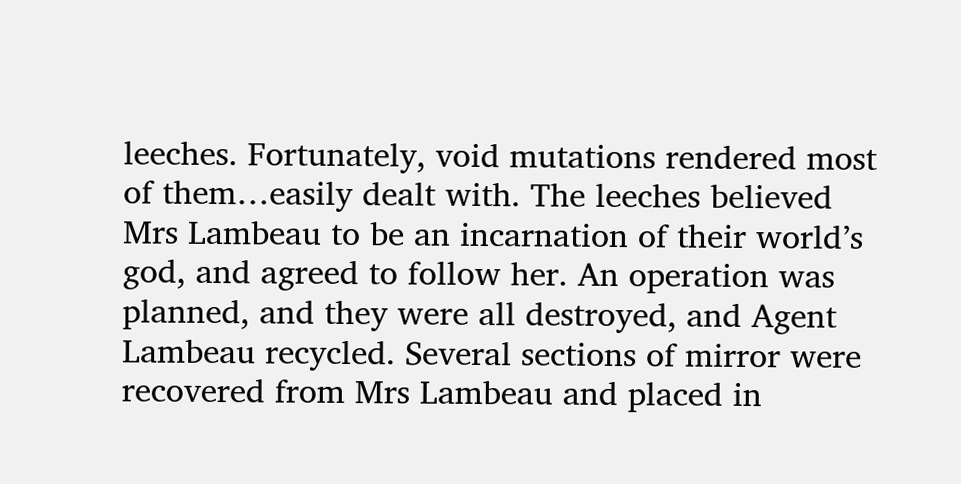leeches. Fortunately, void mutations rendered most of them…easily dealt with. The leeches believed Mrs Lambeau to be an incarnation of their world’s god, and agreed to follow her. An operation was planned, and they were all destroyed, and Agent Lambeau recycled. Several sections of mirror were recovered from Mrs Lambeau and placed in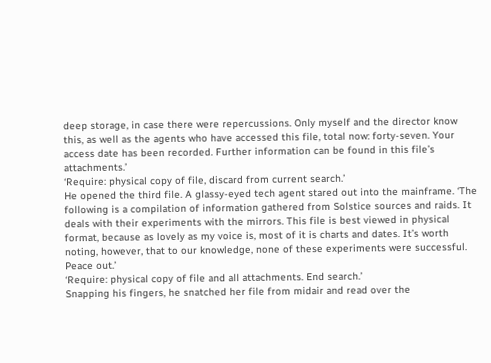deep storage, in case there were repercussions. Only myself and the director know this, as well as the agents who have accessed this file, total now: forty-seven. Your access date has been recorded. Further information can be found in this file’s attachments.’
‘Require: physical copy of file, discard from current search.’
He opened the third file. A glassy-eyed tech agent stared out into the mainframe. ‘The following is a compilation of information gathered from Solstice sources and raids. It deals with their experiments with the mirrors. This file is best viewed in physical format, because as lovely as my voice is, most of it is charts and dates. It’s worth noting, however, that to our knowledge, none of these experiments were successful. Peace out.’
‘Require: physical copy of file and all attachments. End search.’
Snapping his fingers, he snatched her file from midair and read over the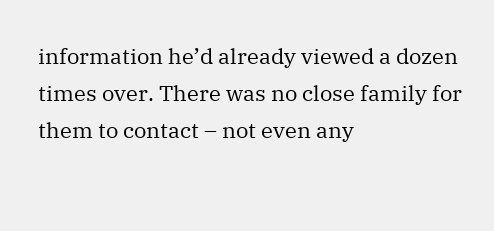information he’d already viewed a dozen times over. There was no close family for them to contact – not even any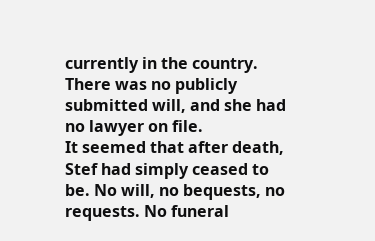currently in the country.
There was no publicly submitted will, and she had no lawyer on file.
It seemed that after death, Stef had simply ceased to be. No will, no bequests, no requests. No funeral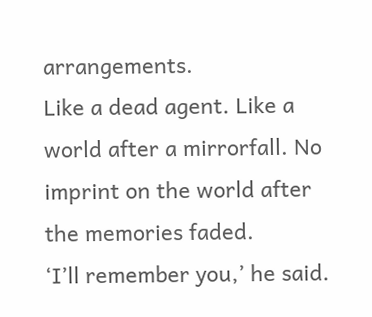arrangements.
Like a dead agent. Like a world after a mirrorfall. No imprint on the world after the memories faded.
‘I’ll remember you,’ he said.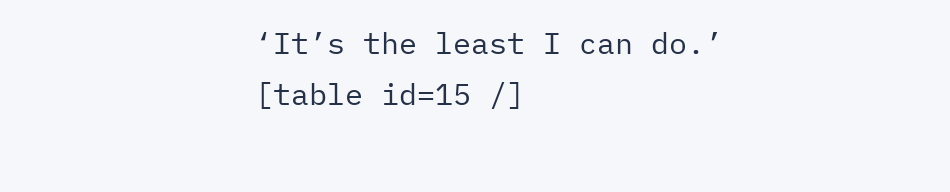‘It’s the least I can do.’
[table id=15 /]